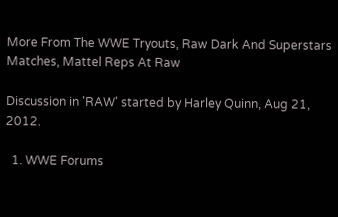More From The WWE Tryouts, Raw Dark And Superstars Matches, Mattel Reps At Raw

Discussion in 'RAW' started by Harley Quinn, Aug 21, 2012.

  1. WWE Forums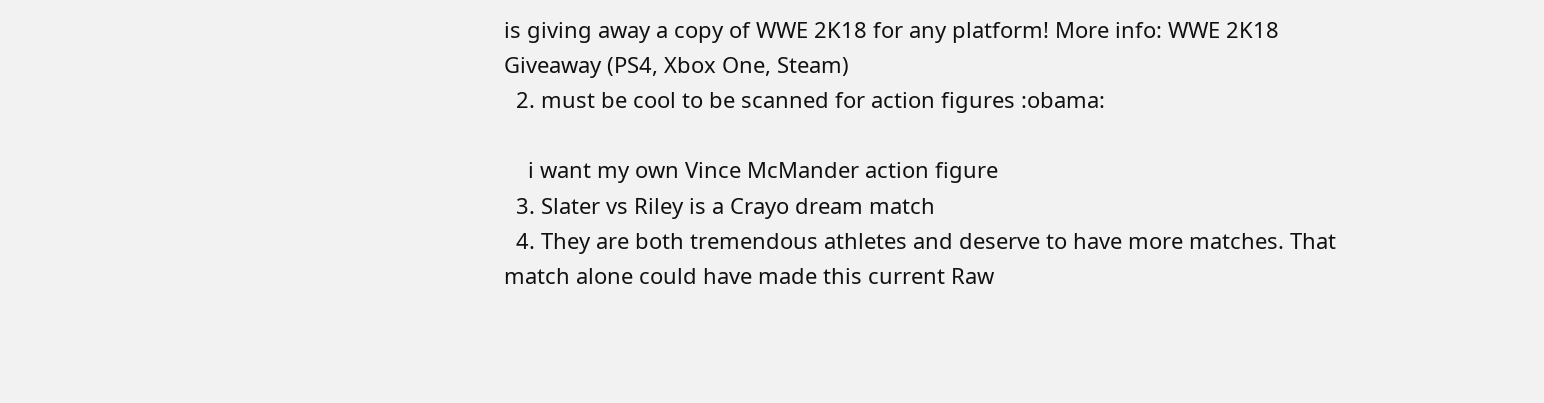is giving away a copy of WWE 2K18 for any platform! More info: WWE 2K18 Giveaway (PS4, Xbox One, Steam)
  2. must be cool to be scanned for action figures :obama:

    i want my own Vince McMander action figure
  3. Slater vs Riley is a Crayo dream match
  4. They are both tremendous athletes and deserve to have more matches. That match alone could have made this current Raw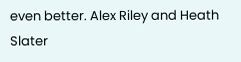even better. Alex Riley and Heath Slater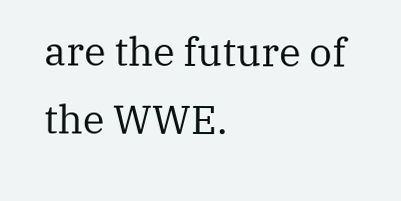are the future of the WWE.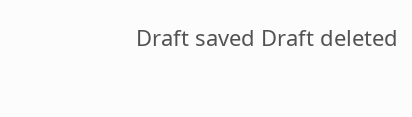Draft saved Draft deleted